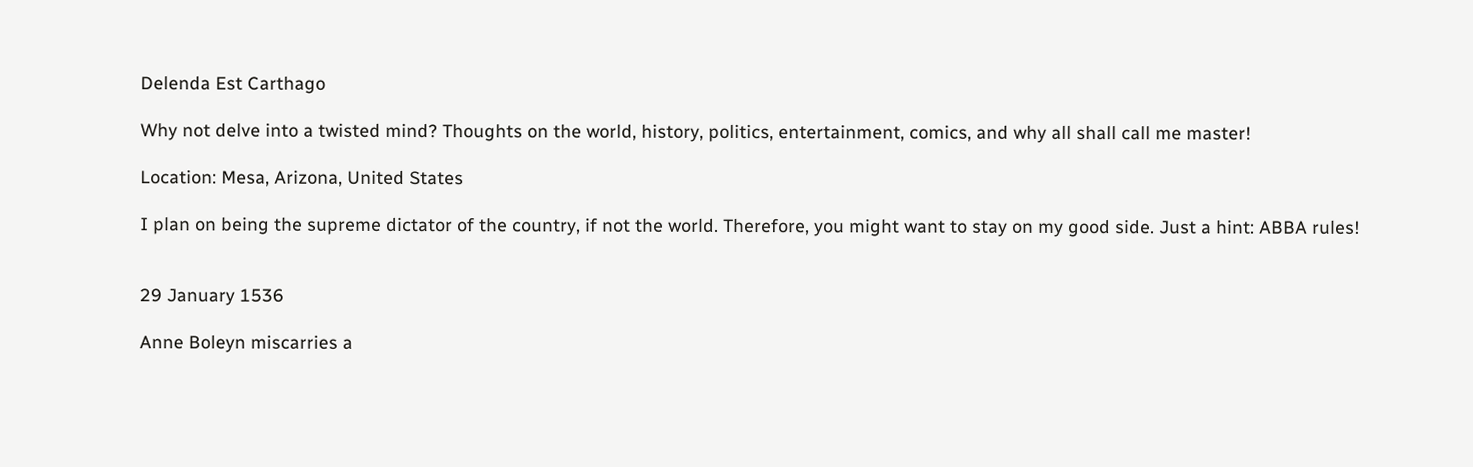Delenda Est Carthago

Why not delve into a twisted mind? Thoughts on the world, history, politics, entertainment, comics, and why all shall call me master!

Location: Mesa, Arizona, United States

I plan on being the supreme dictator of the country, if not the world. Therefore, you might want to stay on my good side. Just a hint: ABBA rules!


29 January 1536

Anne Boleyn miscarries a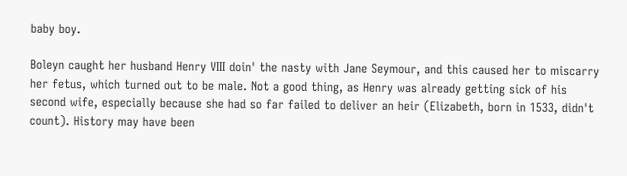baby boy.

Boleyn caught her husband Henry VIII doin' the nasty with Jane Seymour, and this caused her to miscarry her fetus, which turned out to be male. Not a good thing, as Henry was already getting sick of his second wife, especially because she had so far failed to deliver an heir (Elizabeth, born in 1533, didn't count). History may have been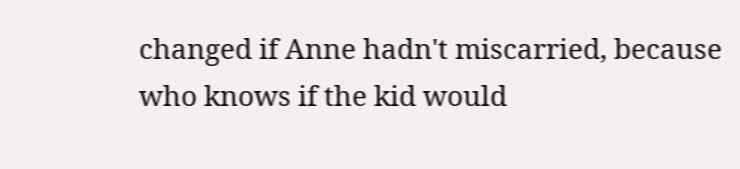changed if Anne hadn't miscarried, because who knows if the kid would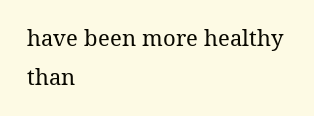have been more healthy than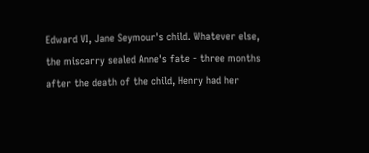Edward VI, Jane Seymour's child. Whatever else, the miscarry sealed Anne's fate - three months after the death of the child, Henry had her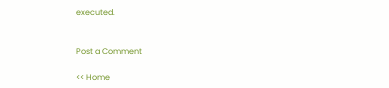executed.


Post a Comment

<< Home